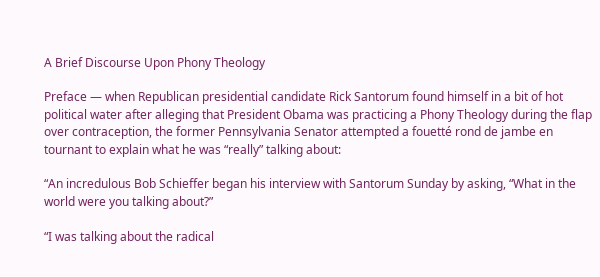A Brief Discourse Upon Phony Theology

Preface — when Republican presidential candidate Rick Santorum found himself in a bit of hot political water after alleging that President Obama was practicing a Phony Theology during the flap over contraception, the former Pennsylvania Senator attempted a fouetté rond de jambe en tournant to explain what he was “really” talking about:

“An incredulous Bob Schieffer began his interview with Santorum Sunday by asking, “What in the world were you talking about?”

“I was talking about the radical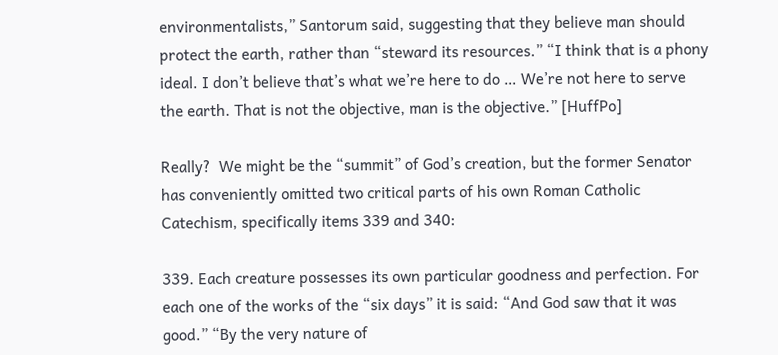environmentalists,” Santorum said, suggesting that they believe man should protect the earth, rather than “steward its resources.” “I think that is a phony ideal. I don’t believe that’s what we’re here to do … We’re not here to serve the earth. That is not the objective, man is the objective.” [HuffPo]

Really?  We might be the “summit” of God’s creation, but the former Senator has conveniently omitted two critical parts of his own Roman Catholic Catechism, specifically items 339 and 340:

339. Each creature possesses its own particular goodness and perfection. For each one of the works of the “six days” it is said: “And God saw that it was good.” “By the very nature of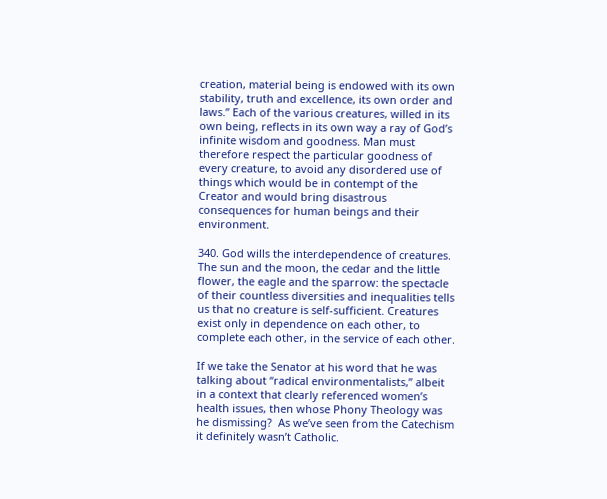creation, material being is endowed with its own stability, truth and excellence, its own order and laws.” Each of the various creatures, willed in its own being, reflects in its own way a ray of God’s infinite wisdom and goodness. Man must therefore respect the particular goodness of every creature, to avoid any disordered use of things which would be in contempt of the Creator and would bring disastrous consequences for human beings and their environment.

340. God wills the interdependence of creatures. The sun and the moon, the cedar and the little flower, the eagle and the sparrow: the spectacle of their countless diversities and inequalities tells us that no creature is self-sufficient. Creatures exist only in dependence on each other, to complete each other, in the service of each other.

If we take the Senator at his word that he was talking about “radical environmentalists,” albeit in a context that clearly referenced women’s health issues, then whose Phony Theology was he dismissing?  As we’ve seen from the Catechism it definitely wasn’t Catholic.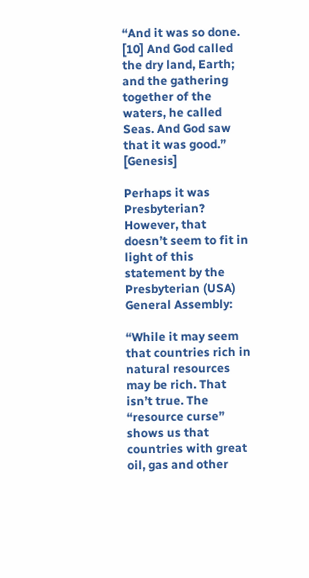“And it was so done. [10] And God called the dry land, Earth; and the gathering together of the waters, he called Seas. And God saw that it was good.” [Genesis]

Perhaps it was Presbyterian? However, that doesn’t seem to fit in light of this statement by the Presbyterian (USA) General Assembly:

“While it may seem that countries rich in natural resources may be rich. That isn’t true. The “resource curse” shows us that countries with great oil, gas and other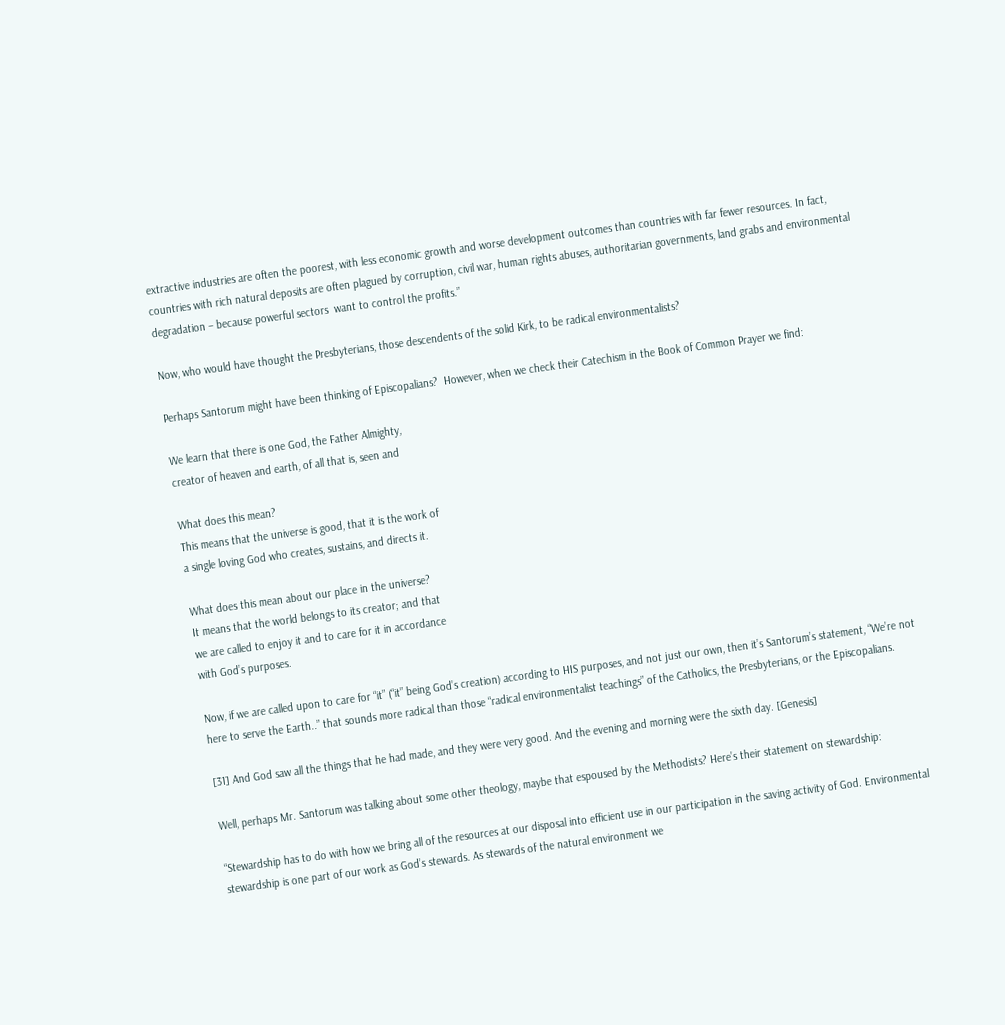extractive industries are often the poorest, with less economic growth and worse development outcomes than countries with far fewer resources. In fact, countries with rich natural deposits are often plagued by corruption, civil war, human rights abuses, authoritarian governments, land grabs and environmental degradation – because powerful sectors  want to control the profits.”

Now, who would have thought the Presbyterians, those descendents of the solid Kirk, to be radical environmentalists?

Perhaps Santorum might have been thinking of Episcopalians?  However, when we check their Catechism in the Book of Common Prayer we find:

We learn that there is one God, the Father Almighty,
creator of heaven and earth, of all that is, seen and

What does this mean?
This means that the universe is good, that it is the work of
a single loving God who creates, sustains, and directs it.

What does this mean about our place in the universe?
It means that the world belongs to its creator; and that
we are called to enjoy it and to care for it in accordance
with God’s purposes.

Now, if we are called upon to care for “it” (“it” being God’s creation) according to HIS purposes, and not just our own, then it’s Santorum’s statement, “We’re not here to serve the Earth..” that sounds more radical than those “radical environmentalist teachings” of the Catholics, the Presbyterians, or the Episcopalians.

[31] And God saw all the things that he had made, and they were very good. And the evening and morning were the sixth day. [Genesis]

Well, perhaps Mr. Santorum was talking about some other theology, maybe that espoused by the Methodists? Here’s their statement on stewardship:

“Stewardship has to do with how we bring all of the resources at our disposal into efficient use in our participation in the saving activity of God. Environmental stewardship is one part of our work as God’s stewards. As stewards of the natural environment we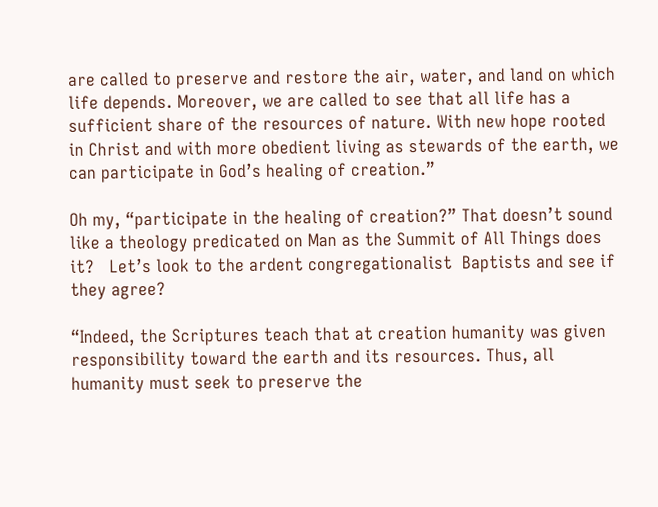are called to preserve and restore the air, water, and land on which life depends. Moreover, we are called to see that all life has a sufficient share of the resources of nature. With new hope rooted in Christ and with more obedient living as stewards of the earth, we can participate in God’s healing of creation.”

Oh my, “participate in the healing of creation?” That doesn’t sound like a theology predicated on Man as the Summit of All Things does it?   Let’s look to the ardent congregationalist  Baptists and see if they agree?

“Indeed, the Scriptures teach that at creation humanity was given responsibility toward the earth and its resources. Thus, all humanity must seek to preserve the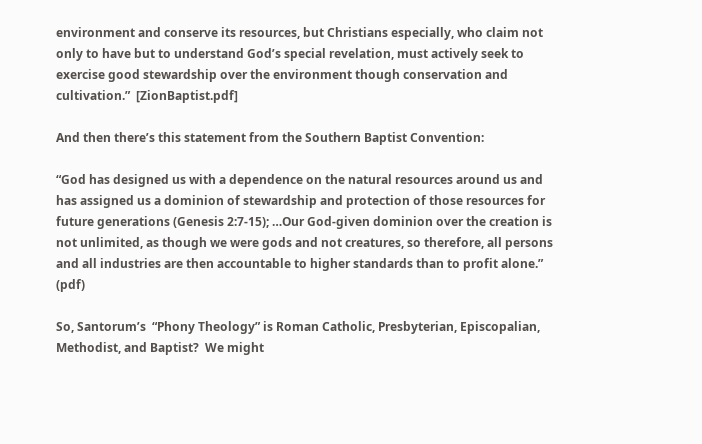environment and conserve its resources, but Christians especially, who claim not only to have but to understand God’s special revelation, must actively seek to exercise good stewardship over the environment though conservation and cultivation.”  [ZionBaptist.pdf]

And then there’s this statement from the Southern Baptist Convention:

“God has designed us with a dependence on the natural resources around us and has assigned us a dominion of stewardship and protection of those resources for future generations (Genesis 2:7-15); …Our God-given dominion over the creation is not unlimited, as though we were gods and not creatures, so therefore, all persons and all industries are then accountable to higher standards than to profit alone.” (pdf)

So, Santorum’s  “Phony Theology” is Roman Catholic, Presbyterian, Episcopalian, Methodist, and Baptist?  We might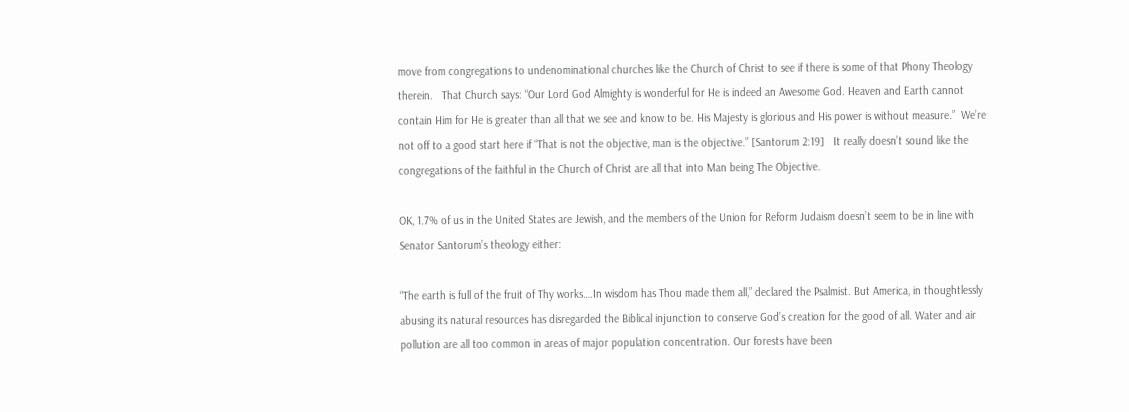move from congregations to undenominational churches like the Church of Christ to see if there is some of that Phony Theology therein.   That Church says: “Our Lord God Almighty is wonderful for He is indeed an Awesome God. Heaven and Earth cannot contain Him for He is greater than all that we see and know to be. His Majesty is glorious and His power is without measure.”  We’re not off to a good start here if “That is not the objective, man is the objective.” [Santorum 2:19]   It really doesn’t sound like the congregations of the faithful in the Church of Christ are all that into Man being The Objective.

OK, 1.7% of us in the United States are Jewish, and the members of the Union for Reform Judaism doesn’t seem to be in line with Senator Santorum’s theology either:

“The earth is full of the fruit of Thy works….In wisdom has Thou made them all,” declared the Psalmist. But America, in thoughtlessly abusing its natural resources has disregarded the Biblical injunction to conserve God’s creation for the good of all. Water and air pollution are all too common in areas of major population concentration. Our forests have been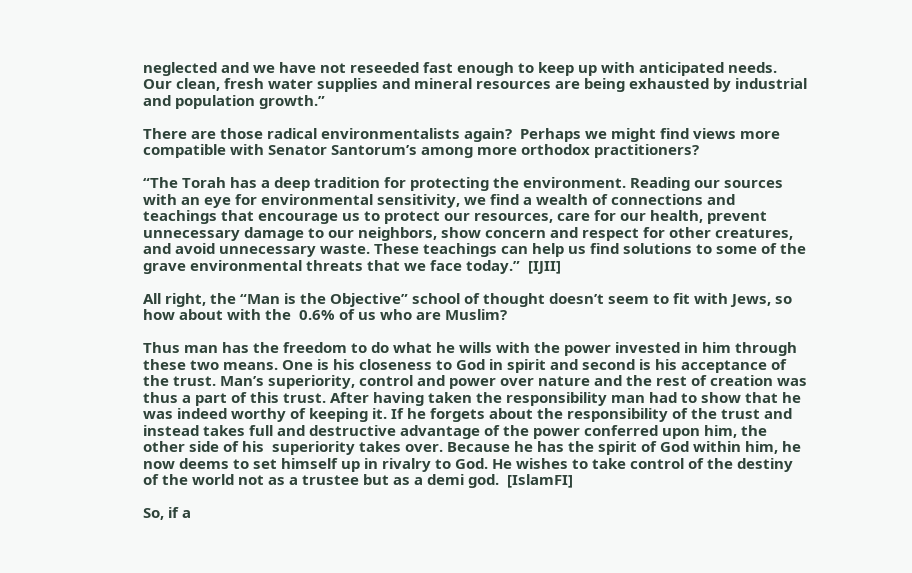neglected and we have not reseeded fast enough to keep up with anticipated needs. Our clean, fresh water supplies and mineral resources are being exhausted by industrial and population growth.”

There are those radical environmentalists again?  Perhaps we might find views more compatible with Senator Santorum’s among more orthodox practitioners?

“The Torah has a deep tradition for protecting the environment. Reading our sources with an eye for environmental sensitivity, we find a wealth of connections and teachings that encourage us to protect our resources, care for our health, prevent unnecessary damage to our neighbors, show concern and respect for other creatures, and avoid unnecessary waste. These teachings can help us find solutions to some of the grave environmental threats that we face today.”  [IJII]

All right, the “Man is the Objective” school of thought doesn’t seem to fit with Jews, so how about with the  0.6% of us who are Muslim?

Thus man has the freedom to do what he wills with the power invested in him through these two means. One is his closeness to God in spirit and second is his acceptance of the trust. Man’s superiority, control and power over nature and the rest of creation was thus a part of this trust. After having taken the responsibility man had to show that he was indeed worthy of keeping it. If he forgets about the responsibility of the trust and instead takes full and destructive advantage of the power conferred upon him, the other side of his  superiority takes over. Because he has the spirit of God within him, he now deems to set himself up in rivalry to God. He wishes to take control of the destiny of the world not as a trustee but as a demi god.  [IslamFI]

So, if a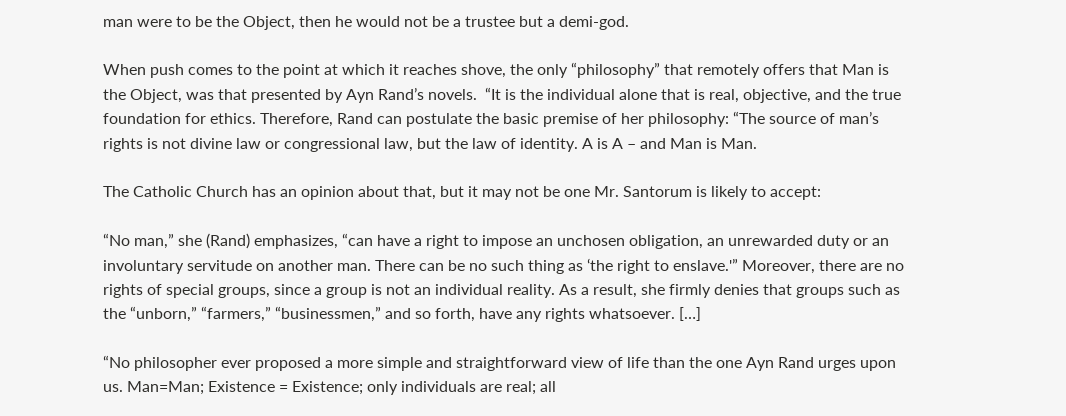man were to be the Object, then he would not be a trustee but a demi-god.

When push comes to the point at which it reaches shove, the only “philosophy” that remotely offers that Man is the Object, was that presented by Ayn Rand’s novels.  “It is the individual alone that is real, objective, and the true foundation for ethics. Therefore, Rand can postulate the basic premise of her philosophy: “The source of man’s rights is not divine law or congressional law, but the law of identity. A is A – and Man is Man.

The Catholic Church has an opinion about that, but it may not be one Mr. Santorum is likely to accept:

“No man,” she (Rand) emphasizes, “can have a right to impose an unchosen obligation, an unrewarded duty or an involuntary servitude on another man. There can be no such thing as ‘the right to enslave.'” Moreover, there are no rights of special groups, since a group is not an individual reality. As a result, she firmly denies that groups such as the “unborn,” “farmers,” “businessmen,” and so forth, have any rights whatsoever. […]

“No philosopher ever proposed a more simple and straightforward view of life than the one Ayn Rand urges upon us. Man=Man; Existence = Existence; only individuals are real; all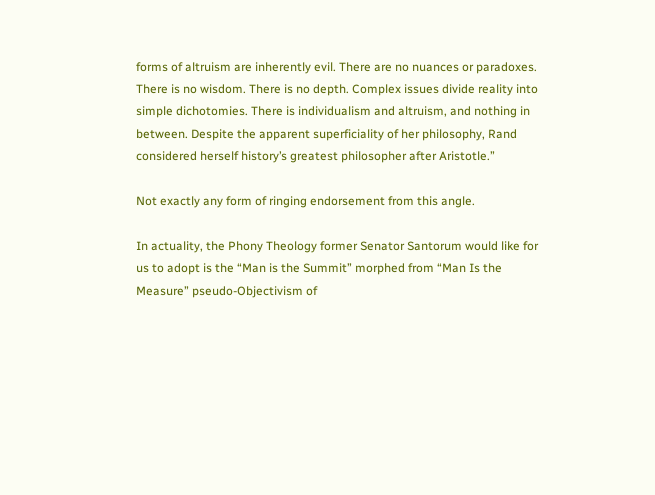forms of altruism are inherently evil. There are no nuances or paradoxes. There is no wisdom. There is no depth. Complex issues divide reality into simple dichotomies. There is individualism and altruism, and nothing in between. Despite the apparent superficiality of her philosophy, Rand considered herself history’s greatest philosopher after Aristotle.”

Not exactly any form of ringing endorsement from this angle.

In actuality, the Phony Theology former Senator Santorum would like for us to adopt is the “Man is the Summit” morphed from “Man Is the Measure” pseudo-Objectivism of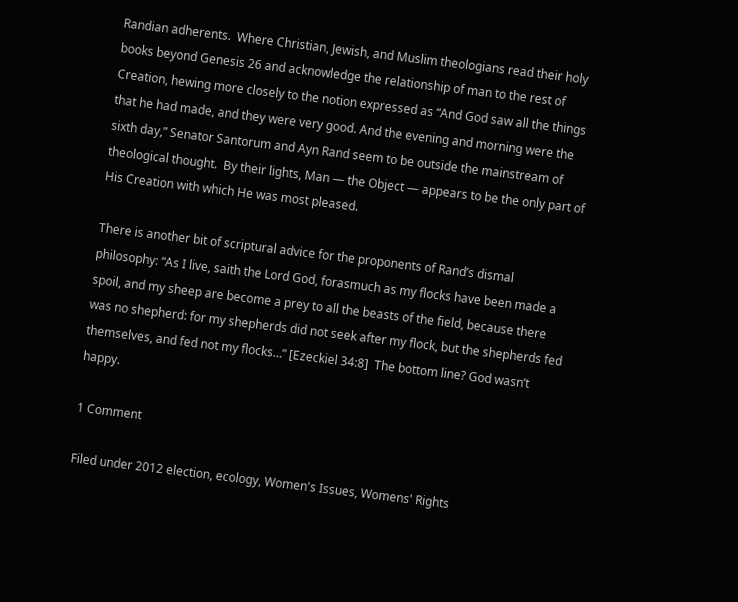Randian adherents.  Where Christian, Jewish, and Muslim theologians read their holy books beyond Genesis 26 and acknowledge the relationship of man to the rest of Creation, hewing more closely to the notion expressed as “And God saw all the things that he had made, and they were very good. And the evening and morning were the sixth day,” Senator Santorum and Ayn Rand seem to be outside the mainstream of theological thought.  By their lights, Man — the Object — appears to be the only part of His Creation with which He was most pleased.

There is another bit of scriptural advice for the proponents of Rand’s dismal philosophy: “As I live, saith the Lord God, forasmuch as my flocks have been made a spoil, and my sheep are become a prey to all the beasts of the field, because there was no shepherd: for my shepherds did not seek after my flock, but the shepherds fed themselves, and fed not my flocks…” [Ezeckiel 34:8]  The bottom line? God wasn’t happy.

1 Comment

Filed under 2012 election, ecology, Women's Issues, Womens' Rights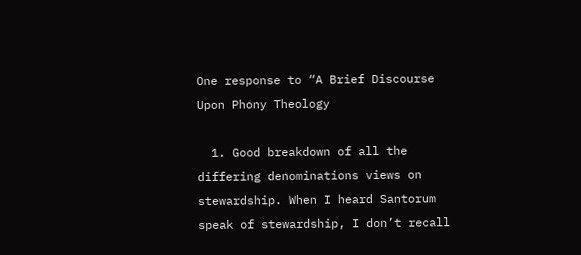One response to “A Brief Discourse Upon Phony Theology

  1. Good breakdown of all the differing denominations views on stewardship. When I heard Santorum speak of stewardship, I don’t recall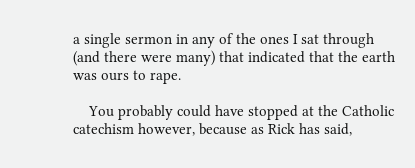a single sermon in any of the ones I sat through (and there were many) that indicated that the earth was ours to rape.

    You probably could have stopped at the Catholic catechism however, because as Rick has said,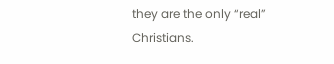they are the only “real” Christians.